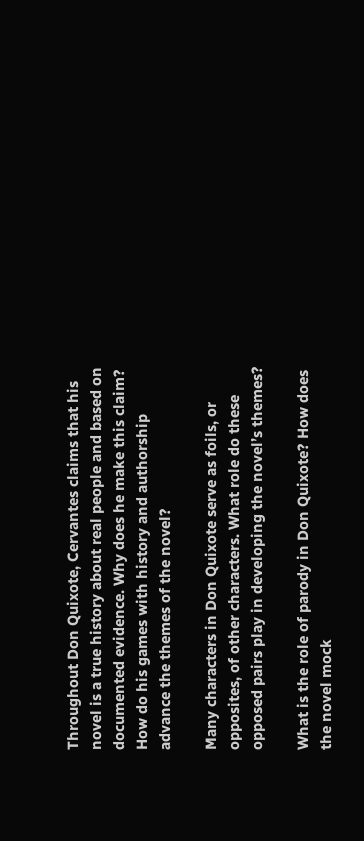Throughout Don Quixote, Cervantes claims that his novel is a true history about real people and based on documented evidence. Why does he make this claim? How do his games with history and authorship advance the themes of the novel?

Many characters in Don Quixote serve as foils, or opposites, of other characters. What role do these opposed pairs play in developing the novel’s themes?

What is the role of parody in Don Quixote? How does the novel mock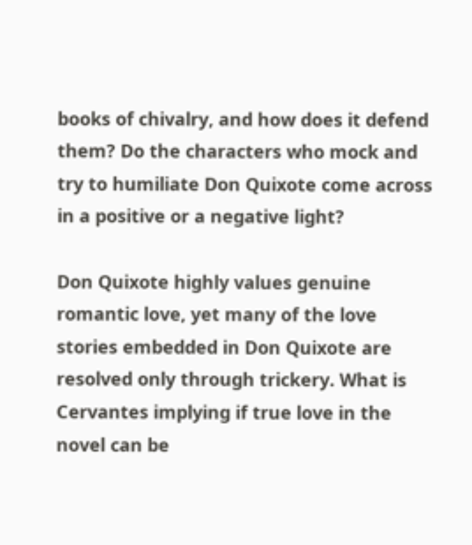books of chivalry, and how does it defend them? Do the characters who mock and try to humiliate Don Quixote come across in a positive or a negative light?

Don Quixote highly values genuine romantic love, yet many of the love stories embedded in Don Quixote are resolved only through trickery. What is Cervantes implying if true love in the novel can be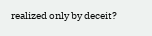realized only by deceit?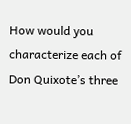How would you characterize each of Don Quixote’s three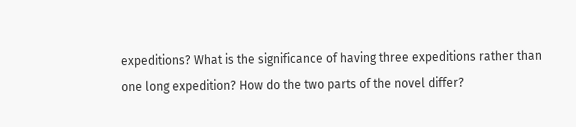expeditions? What is the significance of having three expeditions rather than one long expedition? How do the two parts of the novel differ?